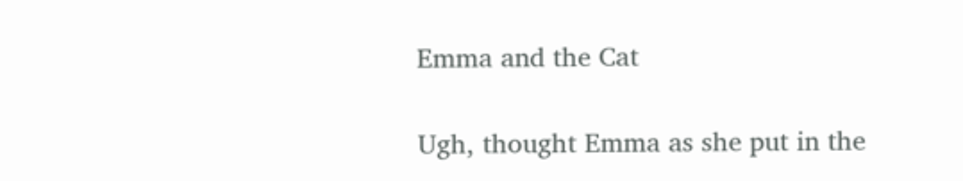Emma and the Cat

Ugh, thought Emma as she put in the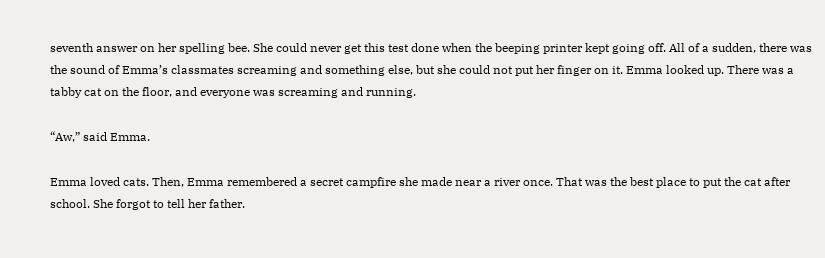seventh answer on her spelling bee. She could never get this test done when the beeping printer kept going off. All of a sudden, there was the sound of Emma’s classmates screaming and something else, but she could not put her finger on it. Emma looked up. There was a tabby cat on the floor, and everyone was screaming and running.

“Aw,” said Emma.

Emma loved cats. Then, Emma remembered a secret campfire she made near a river once. That was the best place to put the cat after school. She forgot to tell her father.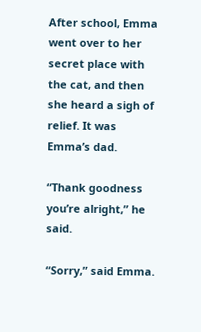After school, Emma went over to her secret place with the cat, and then she heard a sigh of relief. It was Emma’s dad.

“Thank goodness you’re alright,” he said.

“Sorry,” said Emma.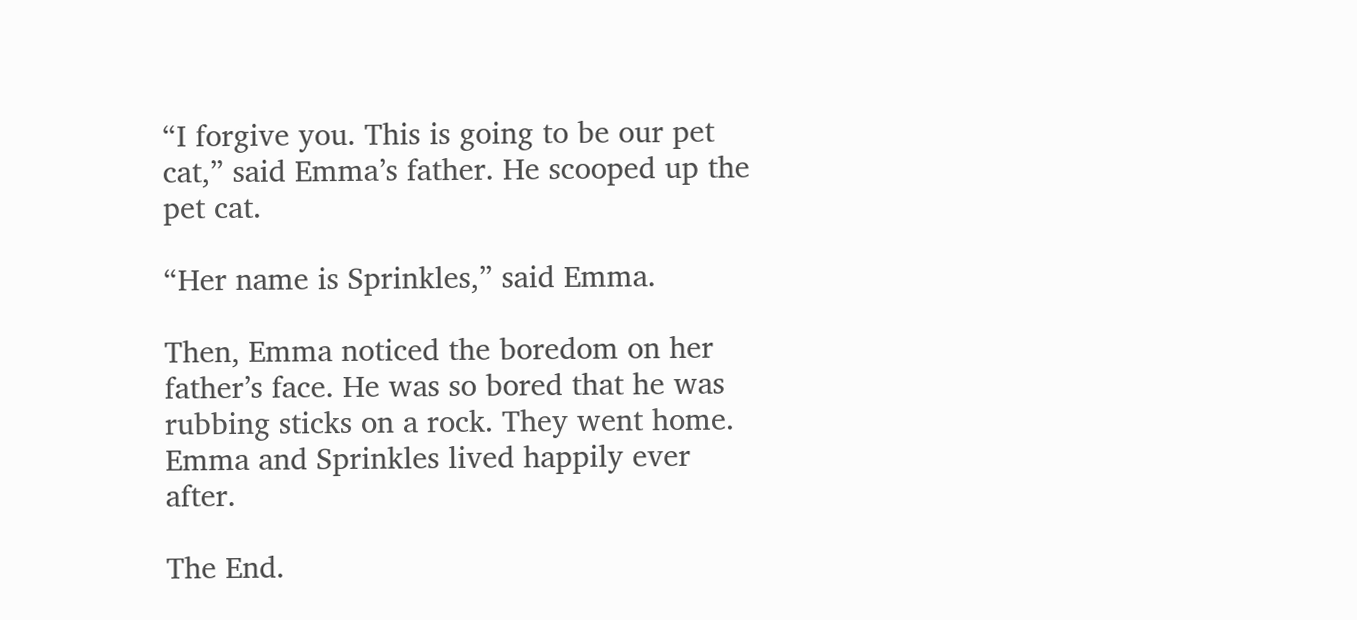“I forgive you. This is going to be our pet cat,” said Emma’s father. He scooped up the pet cat.

“Her name is Sprinkles,” said Emma.

Then, Emma noticed the boredom on her father’s face. He was so bored that he was rubbing sticks on a rock. They went home. Emma and Sprinkles lived happily ever after.

The End.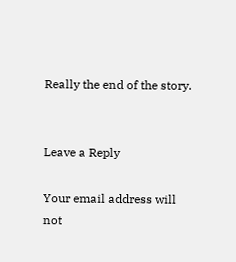Really the end of the story.


Leave a Reply

Your email address will not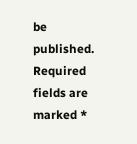be published. Required fields are marked *